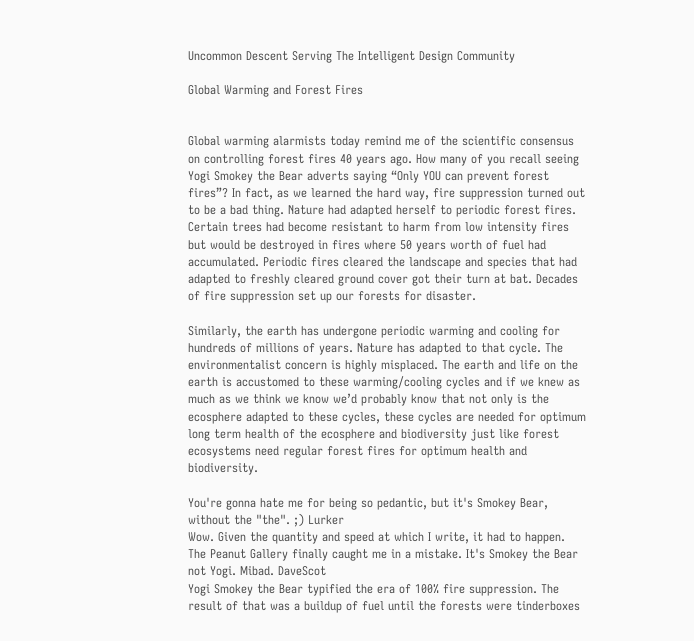Uncommon Descent Serving The Intelligent Design Community

Global Warming and Forest Fires


Global warming alarmists today remind me of the scientific consensus on controlling forest fires 40 years ago. How many of you recall seeing Yogi Smokey the Bear adverts saying “Only YOU can prevent forest fires”? In fact, as we learned the hard way, fire suppression turned out to be a bad thing. Nature had adapted herself to periodic forest fires. Certain trees had become resistant to harm from low intensity fires but would be destroyed in fires where 50 years worth of fuel had accumulated. Periodic fires cleared the landscape and species that had adapted to freshly cleared ground cover got their turn at bat. Decades of fire suppression set up our forests for disaster.

Similarly, the earth has undergone periodic warming and cooling for hundreds of millions of years. Nature has adapted to that cycle. The environmentalist concern is highly misplaced. The earth and life on the earth is accustomed to these warming/cooling cycles and if we knew as much as we think we know we’d probably know that not only is the ecosphere adapted to these cycles, these cycles are needed for optimum long term health of the ecosphere and biodiversity just like forest ecosystems need regular forest fires for optimum health and biodiversity.

You're gonna hate me for being so pedantic, but it's Smokey Bear, without the "the". ;) Lurker
Wow. Given the quantity and speed at which I write, it had to happen. The Peanut Gallery finally caught me in a mistake. It's Smokey the Bear not Yogi. Mibad. DaveScot
Yogi Smokey the Bear typified the era of 100% fire suppression. The result of that was a buildup of fuel until the forests were tinderboxes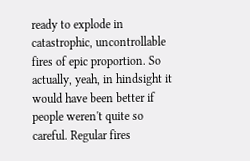ready to explode in catastrophic, uncontrollable fires of epic proportion. So actually, yeah, in hindsight it would have been better if people weren't quite so careful. Regular fires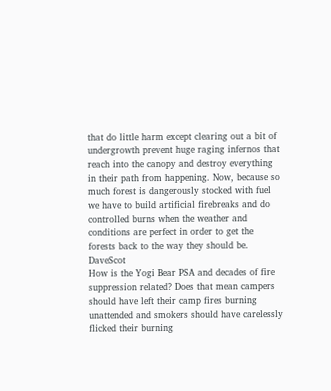that do little harm except clearing out a bit of undergrowth prevent huge raging infernos that reach into the canopy and destroy everything in their path from happening. Now, because so much forest is dangerously stocked with fuel we have to build artificial firebreaks and do controlled burns when the weather and conditions are perfect in order to get the forests back to the way they should be. DaveScot
How is the Yogi Bear PSA and decades of fire suppression related? Does that mean campers should have left their camp fires burning unattended and smokers should have carelessly flicked their burning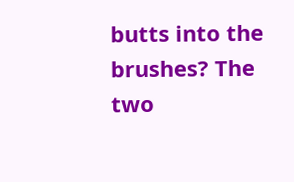butts into the brushes? The two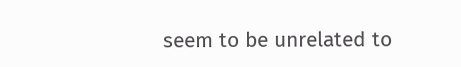seem to be unrelated to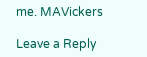me. MAVickers

Leave a Reply